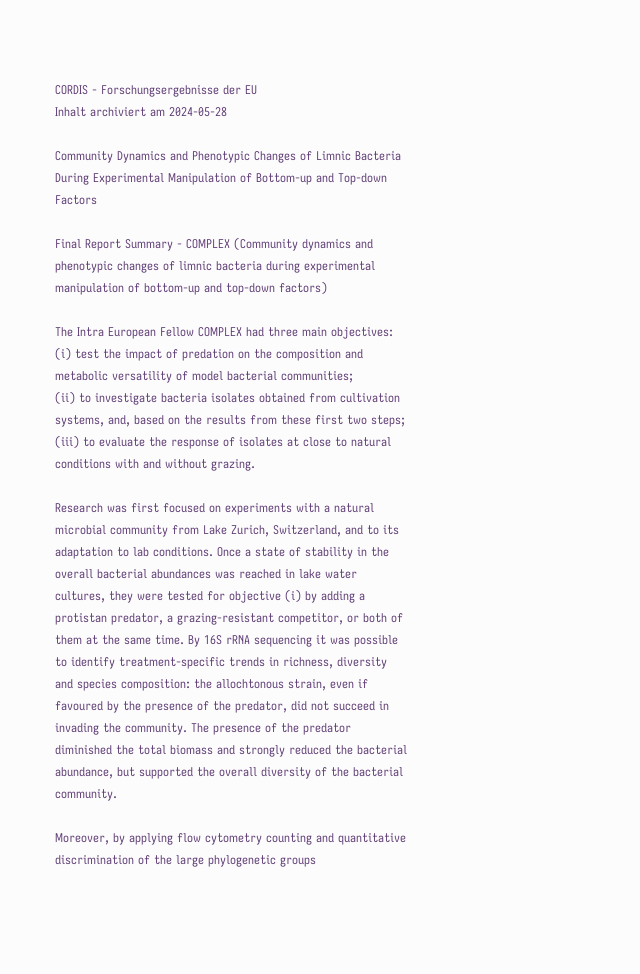CORDIS - Forschungsergebnisse der EU
Inhalt archiviert am 2024-05-28

Community Dynamics and Phenotypic Changes of Limnic Bacteria During Experimental Manipulation of Bottom-up and Top-down Factors

Final Report Summary - COMPLEX (Community dynamics and phenotypic changes of limnic bacteria during experimental manipulation of bottom-up and top-down factors)

The Intra European Fellow COMPLEX had three main objectives:
(i) test the impact of predation on the composition and metabolic versatility of model bacterial communities;
(ii) to investigate bacteria isolates obtained from cultivation systems, and, based on the results from these first two steps;
(iii) to evaluate the response of isolates at close to natural conditions with and without grazing.

Research was first focused on experiments with a natural microbial community from Lake Zurich, Switzerland, and to its adaptation to lab conditions. Once a state of stability in the overall bacterial abundances was reached in lake water cultures, they were tested for objective (i) by adding a protistan predator, a grazing-resistant competitor, or both of them at the same time. By 16S rRNA sequencing it was possible to identify treatment-specific trends in richness, diversity and species composition: the allochtonous strain, even if favoured by the presence of the predator, did not succeed in invading the community. The presence of the predator diminished the total biomass and strongly reduced the bacterial abundance, but supported the overall diversity of the bacterial community.

Moreover, by applying flow cytometry counting and quantitative discrimination of the large phylogenetic groups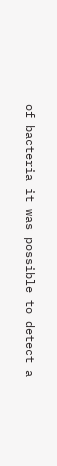of bacteria it was possible to detect a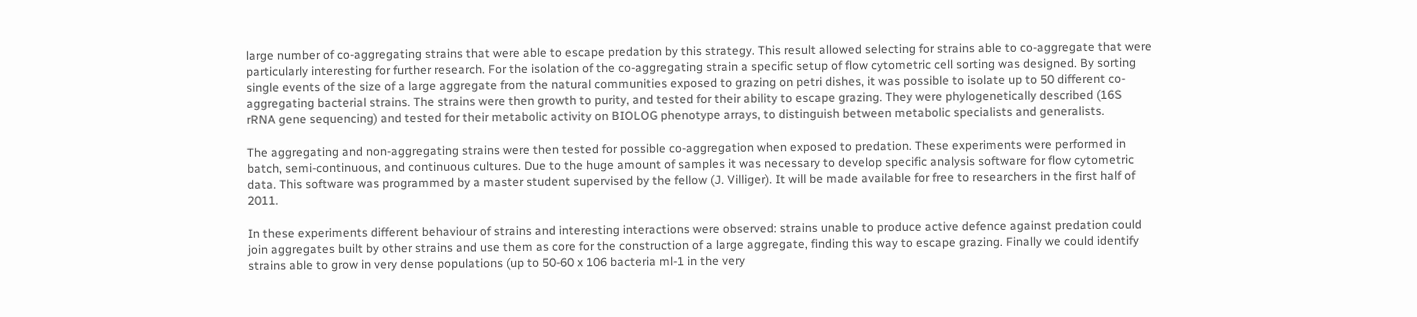large number of co-aggregating strains that were able to escape predation by this strategy. This result allowed selecting for strains able to co-aggregate that were particularly interesting for further research. For the isolation of the co-aggregating strain a specific setup of flow cytometric cell sorting was designed. By sorting single events of the size of a large aggregate from the natural communities exposed to grazing on petri dishes, it was possible to isolate up to 50 different co-aggregating bacterial strains. The strains were then growth to purity, and tested for their ability to escape grazing. They were phylogenetically described (16S rRNA gene sequencing) and tested for their metabolic activity on BIOLOG phenotype arrays, to distinguish between metabolic specialists and generalists.

The aggregating and non-aggregating strains were then tested for possible co-aggregation when exposed to predation. These experiments were performed in batch, semi-continuous, and continuous cultures. Due to the huge amount of samples it was necessary to develop specific analysis software for flow cytometric data. This software was programmed by a master student supervised by the fellow (J. Villiger). It will be made available for free to researchers in the first half of 2011.

In these experiments different behaviour of strains and interesting interactions were observed: strains unable to produce active defence against predation could join aggregates built by other strains and use them as core for the construction of a large aggregate, finding this way to escape grazing. Finally we could identify strains able to grow in very dense populations (up to 50-60 x 106 bacteria ml-1 in the very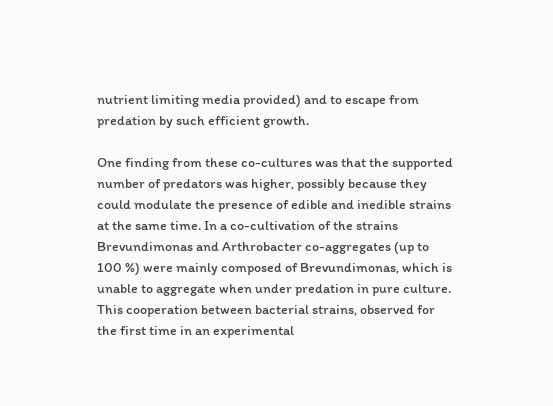nutrient limiting media provided) and to escape from predation by such efficient growth.

One finding from these co-cultures was that the supported number of predators was higher, possibly because they could modulate the presence of edible and inedible strains at the same time. In a co-cultivation of the strains Brevundimonas and Arthrobacter co-aggregates (up to 100 %) were mainly composed of Brevundimonas, which is unable to aggregate when under predation in pure culture. This cooperation between bacterial strains, observed for the first time in an experimental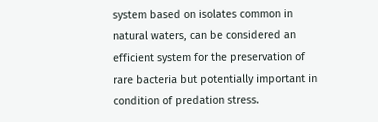system based on isolates common in natural waters, can be considered an efficient system for the preservation of rare bacteria but potentially important in condition of predation stress.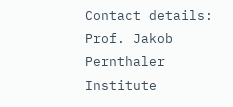Contact details:
Prof. Jakob Pernthaler
Institute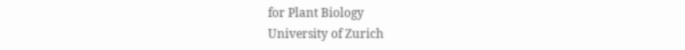for Plant Biology
University of Zurich